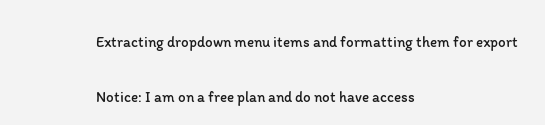Extracting dropdown menu items and formatting them for export

Notice: I am on a free plan and do not have access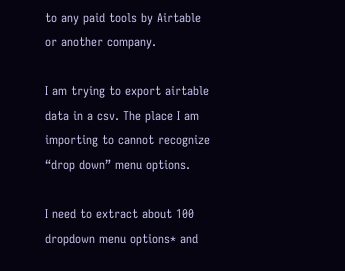to any paid tools by Airtable or another company.

I am trying to export airtable data in a csv. The place I am importing to cannot recognize “drop down” menu options.

I need to extract about 100 dropdown menu options* and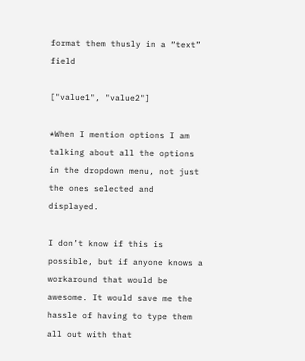format them thusly in a “text” field

["value1", "value2"]

*When I mention options I am talking about all the options in the dropdown menu, not just the ones selected and displayed.

I don’t know if this is possible, but if anyone knows a workaround that would be awesome. It would save me the hassle of having to type them all out with that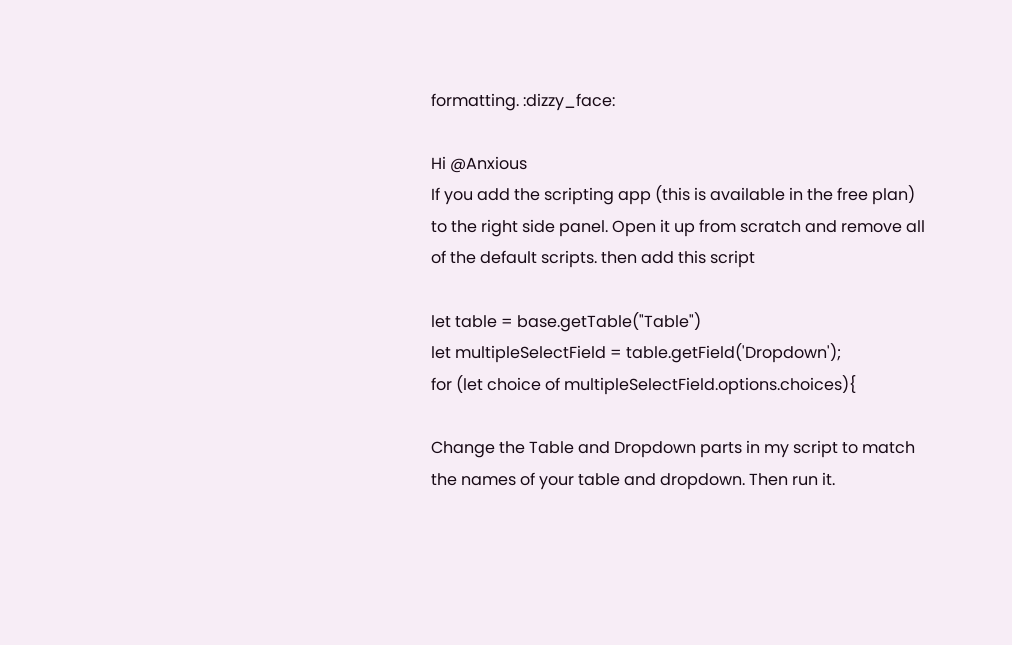formatting. :dizzy_face:

Hi @Anxious
If you add the scripting app (this is available in the free plan) to the right side panel. Open it up from scratch and remove all of the default scripts. then add this script

let table = base.getTable("Table")
let multipleSelectField = table.getField('Dropdown');
for (let choice of multipleSelectField.options.choices){

Change the Table and Dropdown parts in my script to match the names of your table and dropdown. Then run it.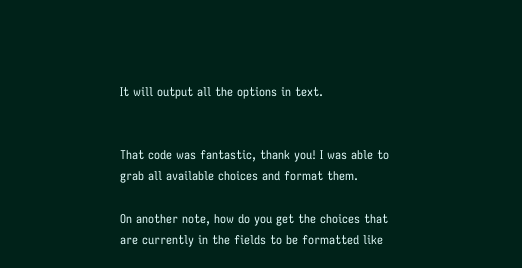It will output all the options in text.


That code was fantastic, thank you! I was able to grab all available choices and format them.

On another note, how do you get the choices that are currently in the fields to be formatted like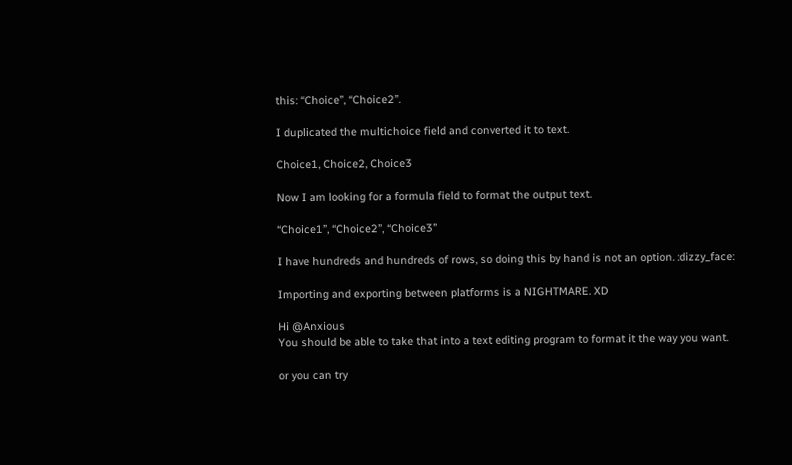this: “Choice”, “Choice2”.

I duplicated the multichoice field and converted it to text.

Choice1, Choice2, Choice3

Now I am looking for a formula field to format the output text.

“Choice1”, “Choice2”, “Choice3”

I have hundreds and hundreds of rows, so doing this by hand is not an option. :dizzy_face:

Importing and exporting between platforms is a NIGHTMARE. XD

Hi @Anxious
You should be able to take that into a text editing program to format it the way you want.

or you can try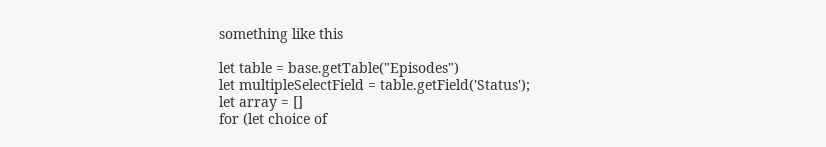something like this

let table = base.getTable("Episodes")
let multipleSelectField = table.getField('Status');
let array = []
for (let choice of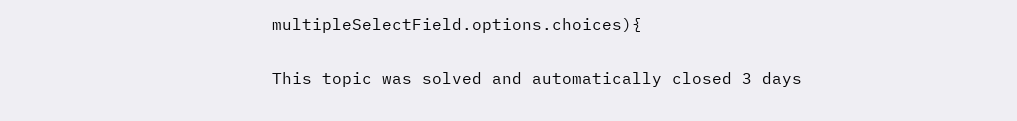multipleSelectField.options.choices){

This topic was solved and automatically closed 3 days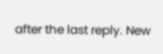after the last reply. New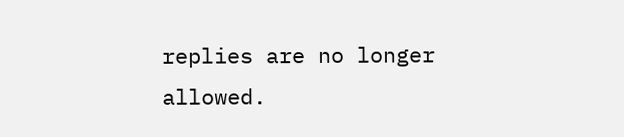replies are no longer allowed.